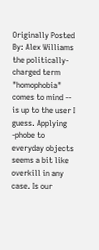Originally Posted By: Alex Williams
the politically-charged term "homophobia" comes to mind -- is up to the user I guess. Applying -phobe to everyday objects seems a bit like overkill in any case. Is our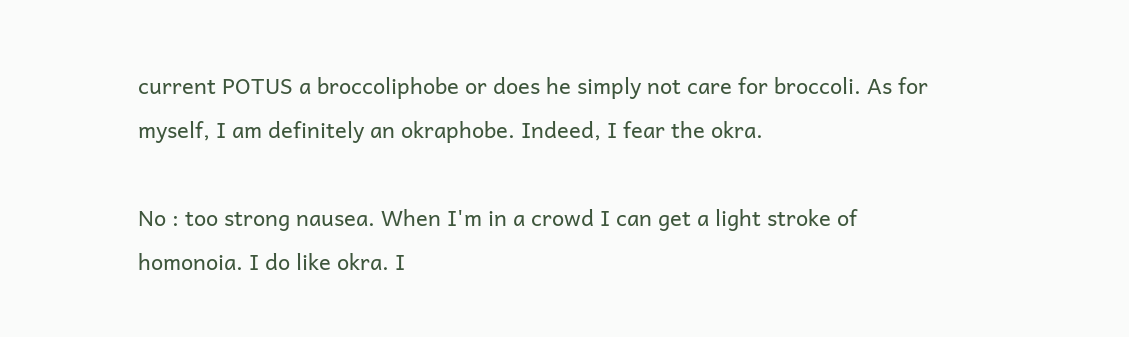current POTUS a broccoliphobe or does he simply not care for broccoli. As for myself, I am definitely an okraphobe. Indeed, I fear the okra.

No : too strong nausea. When I'm in a crowd I can get a light stroke of homonoia. I do like okra. I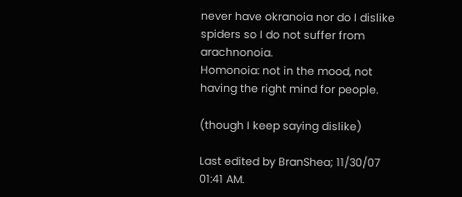never have okranoia nor do I dislike spiders so I do not suffer from arachnonoia.
Homonoia: not in the mood, not having the right mind for people.

(though I keep saying dislike)

Last edited by BranShea; 11/30/07 01:41 AM.